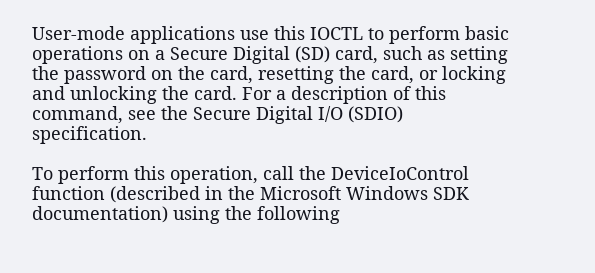User-mode applications use this IOCTL to perform basic operations on a Secure Digital (SD) card, such as setting the password on the card, resetting the card, or locking and unlocking the card. For a description of this command, see the Secure Digital I/O (SDIO) specification.

To perform this operation, call the DeviceIoControl function (described in the Microsoft Windows SDK documentation) using the following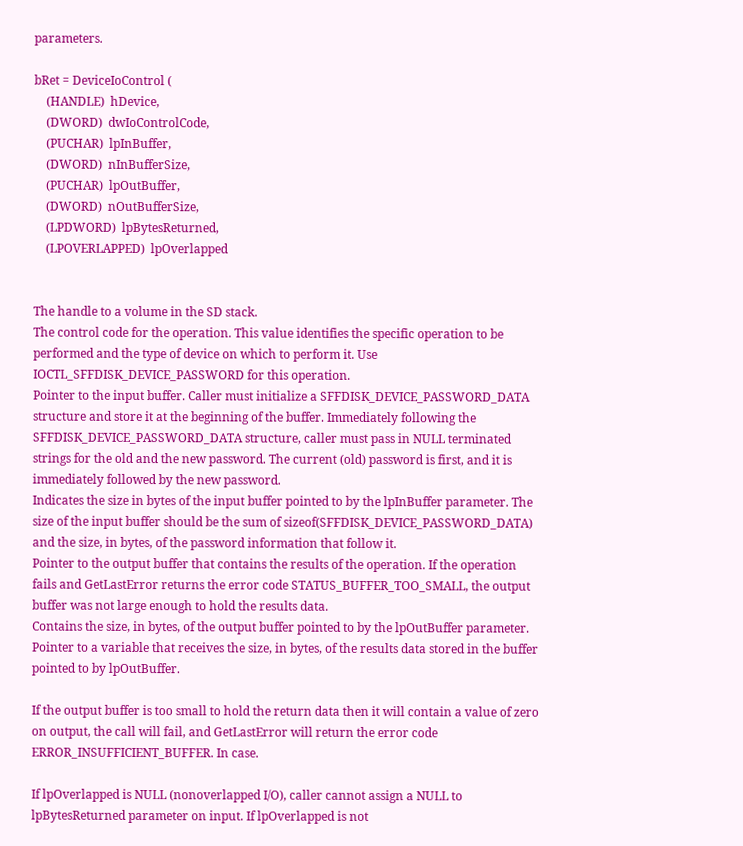parameters.

bRet = DeviceIoControl (
    (HANDLE)  hDevice,
    (DWORD)  dwIoControlCode,
    (PUCHAR)  lpInBuffer,
    (DWORD)  nInBufferSize,
    (PUCHAR)  lpOutBuffer,
    (DWORD)  nOutBufferSize,
    (LPDWORD)  lpBytesReturned,
    (LPOVERLAPPED)  lpOverlapped


The handle to a volume in the SD stack.
The control code for the operation. This value identifies the specific operation to be performed and the type of device on which to perform it. Use IOCTL_SFFDISK_DEVICE_PASSWORD for this operation.
Pointer to the input buffer. Caller must initialize a SFFDISK_DEVICE_PASSWORD_DATA structure and store it at the beginning of the buffer. Immediately following the SFFDISK_DEVICE_PASSWORD_DATA structure, caller must pass in NULL terminated strings for the old and the new password. The current (old) password is first, and it is immediately followed by the new password.
Indicates the size in bytes of the input buffer pointed to by the lpInBuffer parameter. The size of the input buffer should be the sum of sizeof(SFFDISK_DEVICE_PASSWORD_DATA) and the size, in bytes, of the password information that follow it.
Pointer to the output buffer that contains the results of the operation. If the operation fails and GetLastError returns the error code STATUS_BUFFER_TOO_SMALL, the output buffer was not large enough to hold the results data.
Contains the size, in bytes, of the output buffer pointed to by the lpOutBuffer parameter.
Pointer to a variable that receives the size, in bytes, of the results data stored in the buffer pointed to by lpOutBuffer.

If the output buffer is too small to hold the return data then it will contain a value of zero on output, the call will fail, and GetLastError will return the error code ERROR_INSUFFICIENT_BUFFER. In case.

If lpOverlapped is NULL (nonoverlapped I/O), caller cannot assign a NULL to lpBytesReturned parameter on input. If lpOverlapped is not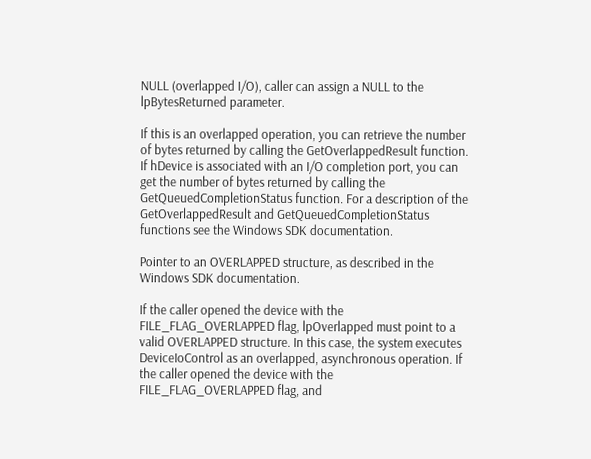NULL (overlapped I/O), caller can assign a NULL to the lpBytesReturned parameter.

If this is an overlapped operation, you can retrieve the number of bytes returned by calling the GetOverlappedResult function. If hDevice is associated with an I/O completion port, you can get the number of bytes returned by calling the GetQueuedCompletionStatus function. For a description of the GetOverlappedResult and GetQueuedCompletionStatus functions see the Windows SDK documentation.

Pointer to an OVERLAPPED structure, as described in the Windows SDK documentation.

If the caller opened the device with the FILE_FLAG_OVERLAPPED flag, lpOverlapped must point to a valid OVERLAPPED structure. In this case, the system executes DeviceIoControl as an overlapped, asynchronous operation. If the caller opened the device with the FILE_FLAG_OVERLAPPED flag, and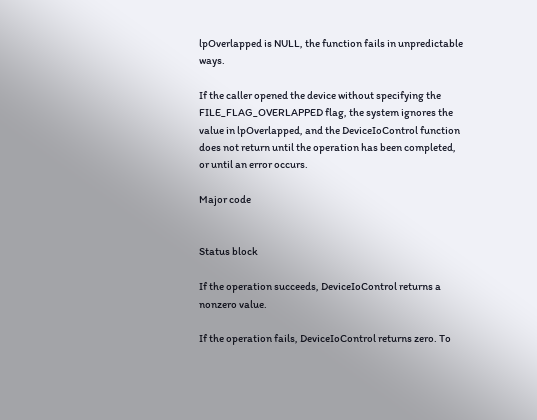lpOverlapped is NULL, the function fails in unpredictable ways.

If the caller opened the device without specifying the FILE_FLAG_OVERLAPPED flag, the system ignores the value in lpOverlapped, and the DeviceIoControl function does not return until the operation has been completed, or until an error occurs.

Major code


Status block

If the operation succeeds, DeviceIoControl returns a nonzero value.

If the operation fails, DeviceIoControl returns zero. To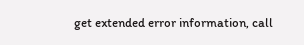get extended error information, call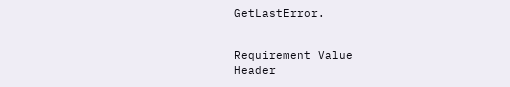GetLastError.


Requirement Value
Header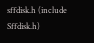sffdisk.h (include Sffdisk.h)